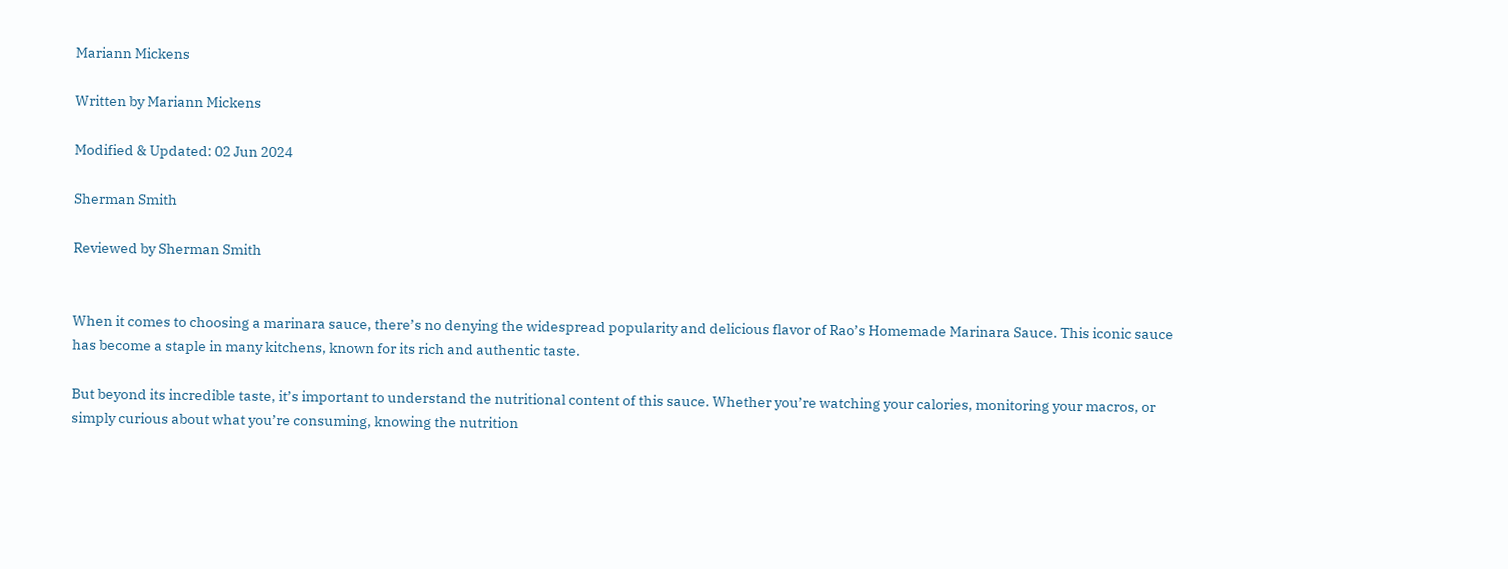Mariann Mickens

Written by Mariann Mickens

Modified & Updated: 02 Jun 2024

Sherman Smith

Reviewed by Sherman Smith


When it comes to choosing a marinara sauce, there’s no denying the widespread popularity and delicious flavor of Rao’s Homemade Marinara Sauce. This iconic sauce has become a staple in many kitchens, known for its rich and authentic taste.

But beyond its incredible taste, it’s important to understand the nutritional content of this sauce. Whether you’re watching your calories, monitoring your macros, or simply curious about what you’re consuming, knowing the nutrition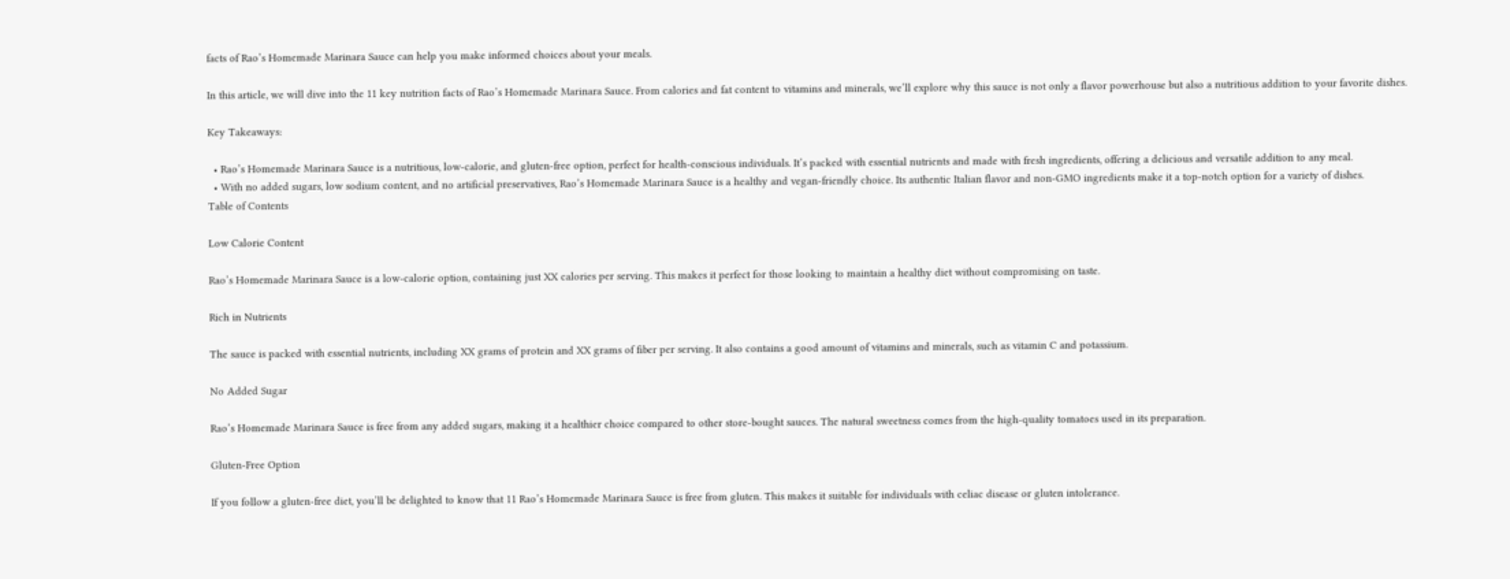facts of Rao’s Homemade Marinara Sauce can help you make informed choices about your meals.

In this article, we will dive into the 11 key nutrition facts of Rao’s Homemade Marinara Sauce. From calories and fat content to vitamins and minerals, we’ll explore why this sauce is not only a flavor powerhouse but also a nutritious addition to your favorite dishes.

Key Takeaways:

  • Rao’s Homemade Marinara Sauce is a nutritious, low-calorie, and gluten-free option, perfect for health-conscious individuals. It’s packed with essential nutrients and made with fresh ingredients, offering a delicious and versatile addition to any meal.
  • With no added sugars, low sodium content, and no artificial preservatives, Rao’s Homemade Marinara Sauce is a healthy and vegan-friendly choice. Its authentic Italian flavor and non-GMO ingredients make it a top-notch option for a variety of dishes.
Table of Contents

Low Calorie Content

Rao’s Homemade Marinara Sauce is a low-calorie option, containing just XX calories per serving. This makes it perfect for those looking to maintain a healthy diet without compromising on taste.

Rich in Nutrients

The sauce is packed with essential nutrients, including XX grams of protein and XX grams of fiber per serving. It also contains a good amount of vitamins and minerals, such as vitamin C and potassium.

No Added Sugar

Rao’s Homemade Marinara Sauce is free from any added sugars, making it a healthier choice compared to other store-bought sauces. The natural sweetness comes from the high-quality tomatoes used in its preparation.

Gluten-Free Option

If you follow a gluten-free diet, you’ll be delighted to know that 11 Rao’s Homemade Marinara Sauce is free from gluten. This makes it suitable for individuals with celiac disease or gluten intolerance.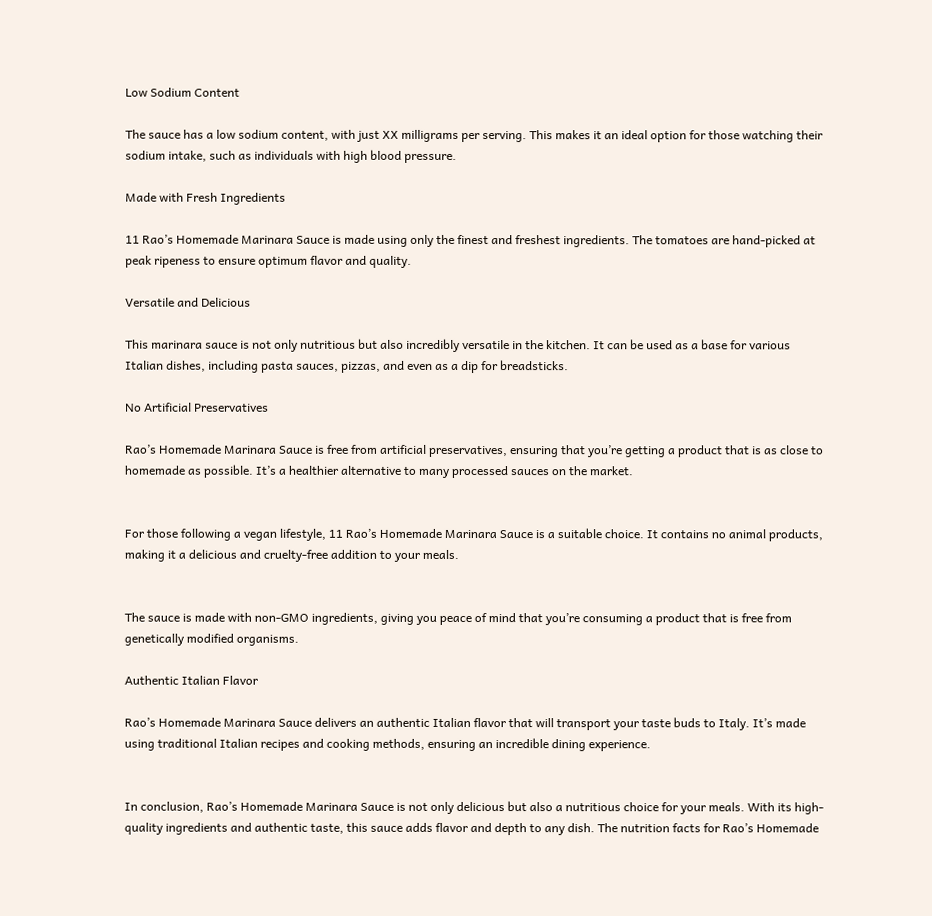Low Sodium Content

The sauce has a low sodium content, with just XX milligrams per serving. This makes it an ideal option for those watching their sodium intake, such as individuals with high blood pressure.

Made with Fresh Ingredients

11 Rao’s Homemade Marinara Sauce is made using only the finest and freshest ingredients. The tomatoes are hand-picked at peak ripeness to ensure optimum flavor and quality.

Versatile and Delicious

This marinara sauce is not only nutritious but also incredibly versatile in the kitchen. It can be used as a base for various Italian dishes, including pasta sauces, pizzas, and even as a dip for breadsticks.

No Artificial Preservatives

Rao’s Homemade Marinara Sauce is free from artificial preservatives, ensuring that you’re getting a product that is as close to homemade as possible. It’s a healthier alternative to many processed sauces on the market.


For those following a vegan lifestyle, 11 Rao’s Homemade Marinara Sauce is a suitable choice. It contains no animal products, making it a delicious and cruelty-free addition to your meals.


The sauce is made with non-GMO ingredients, giving you peace of mind that you’re consuming a product that is free from genetically modified organisms.

Authentic Italian Flavor

Rao’s Homemade Marinara Sauce delivers an authentic Italian flavor that will transport your taste buds to Italy. It’s made using traditional Italian recipes and cooking methods, ensuring an incredible dining experience.


In conclusion, Rao’s Homemade Marinara Sauce is not only delicious but also a nutritious choice for your meals. With its high-quality ingredients and authentic taste, this sauce adds flavor and depth to any dish. The nutrition facts for Rao’s Homemade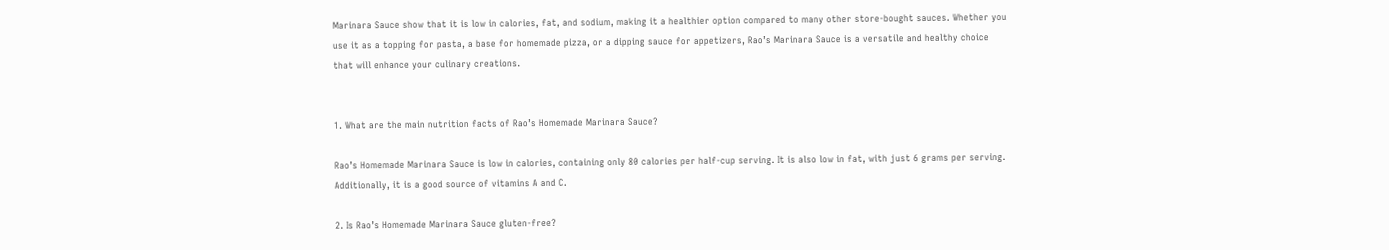Marinara Sauce show that it is low in calories, fat, and sodium, making it a healthier option compared to many other store-bought sauces. Whether you use it as a topping for pasta, a base for homemade pizza, or a dipping sauce for appetizers, Rao’s Marinara Sauce is a versatile and healthy choice that will enhance your culinary creations.


1. What are the main nutrition facts of Rao’s Homemade Marinara Sauce?

Rao’s Homemade Marinara Sauce is low in calories, containing only 80 calories per half-cup serving. It is also low in fat, with just 6 grams per serving. Additionally, it is a good source of vitamins A and C.

2. Is Rao’s Homemade Marinara Sauce gluten-free?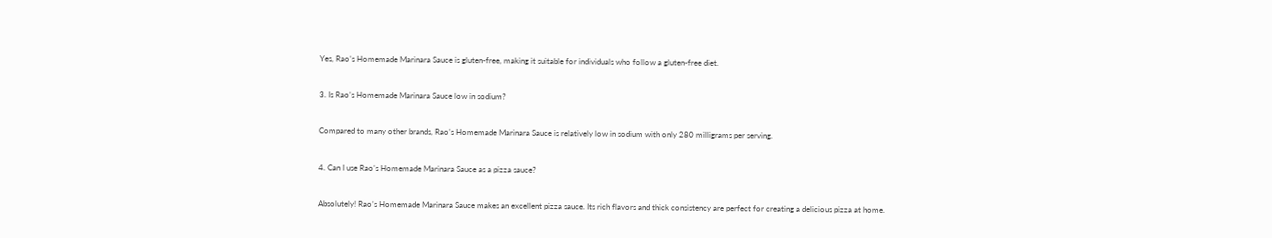Yes, Rao’s Homemade Marinara Sauce is gluten-free, making it suitable for individuals who follow a gluten-free diet.

3. Is Rao’s Homemade Marinara Sauce low in sodium?

Compared to many other brands, Rao’s Homemade Marinara Sauce is relatively low in sodium with only 280 milligrams per serving.

4. Can I use Rao’s Homemade Marinara Sauce as a pizza sauce?

Absolutely! Rao’s Homemade Marinara Sauce makes an excellent pizza sauce. Its rich flavors and thick consistency are perfect for creating a delicious pizza at home.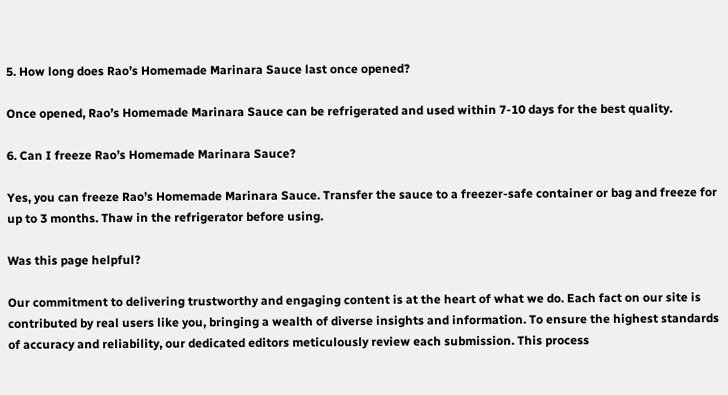5. How long does Rao’s Homemade Marinara Sauce last once opened?

Once opened, Rao’s Homemade Marinara Sauce can be refrigerated and used within 7-10 days for the best quality.

6. Can I freeze Rao’s Homemade Marinara Sauce?

Yes, you can freeze Rao’s Homemade Marinara Sauce. Transfer the sauce to a freezer-safe container or bag and freeze for up to 3 months. Thaw in the refrigerator before using.

Was this page helpful?

Our commitment to delivering trustworthy and engaging content is at the heart of what we do. Each fact on our site is contributed by real users like you, bringing a wealth of diverse insights and information. To ensure the highest standards of accuracy and reliability, our dedicated editors meticulously review each submission. This process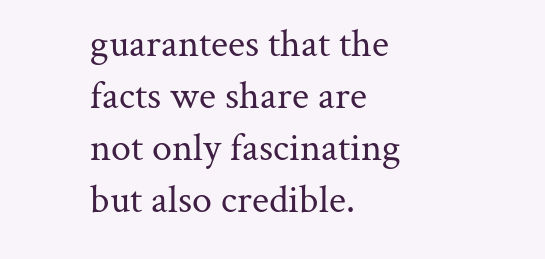guarantees that the facts we share are not only fascinating but also credible.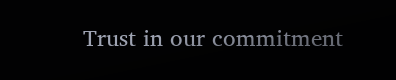Trust in our commitment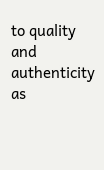to quality and authenticity as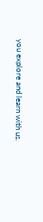you explore and learn with us.